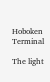Hoboken Terminal

The light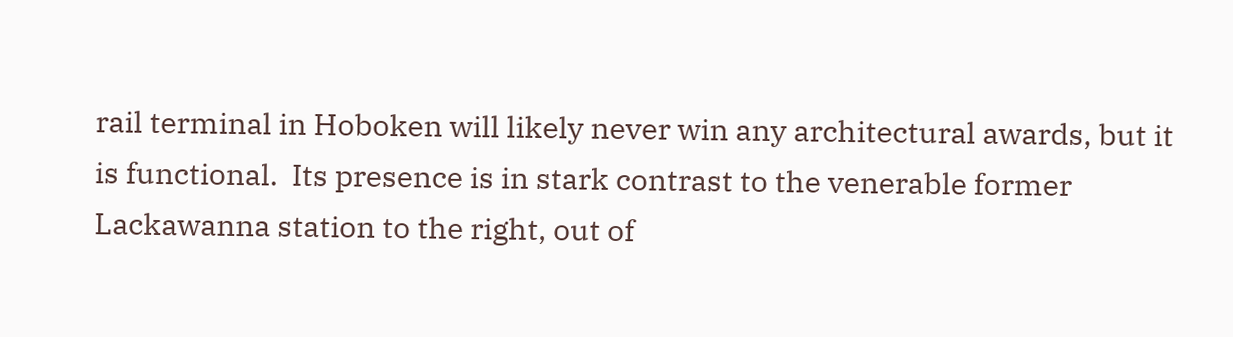rail terminal in Hoboken will likely never win any architectural awards, but it is functional.  Its presence is in stark contrast to the venerable former Lackawanna station to the right, out of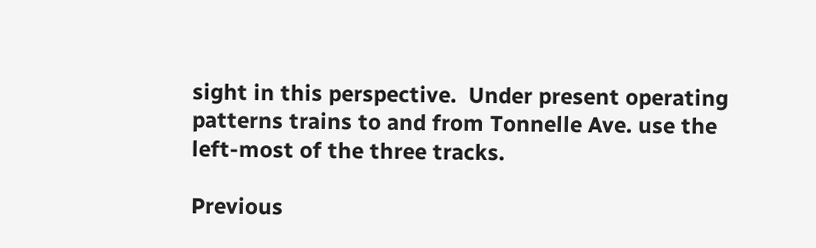sight in this perspective.  Under present operating patterns trains to and from Tonnelle Ave. use the left-most of the three tracks.

Previous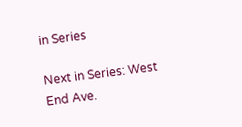in Series

Next in Series: West End Ave.